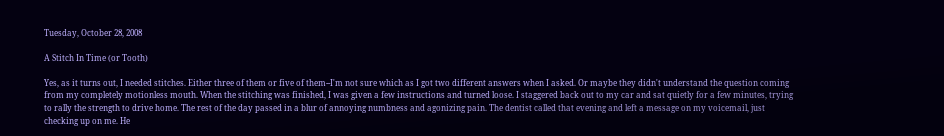Tuesday, October 28, 2008

A Stitch In Time (or Tooth)

Yes, as it turns out, I needed stitches. Either three of them or five of them--I'm not sure which as I got two different answers when I asked. Or maybe they didn't understand the question coming from my completely motionless mouth. When the stitching was finished, I was given a few instructions and turned loose. I staggered back out to my car and sat quietly for a few minutes, trying to rally the strength to drive home. The rest of the day passed in a blur of annoying numbness and agonizing pain. The dentist called that evening and left a message on my voicemail, just checking up on me. He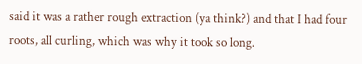said it was a rather rough extraction (ya think?) and that I had four roots, all curling, which was why it took so long.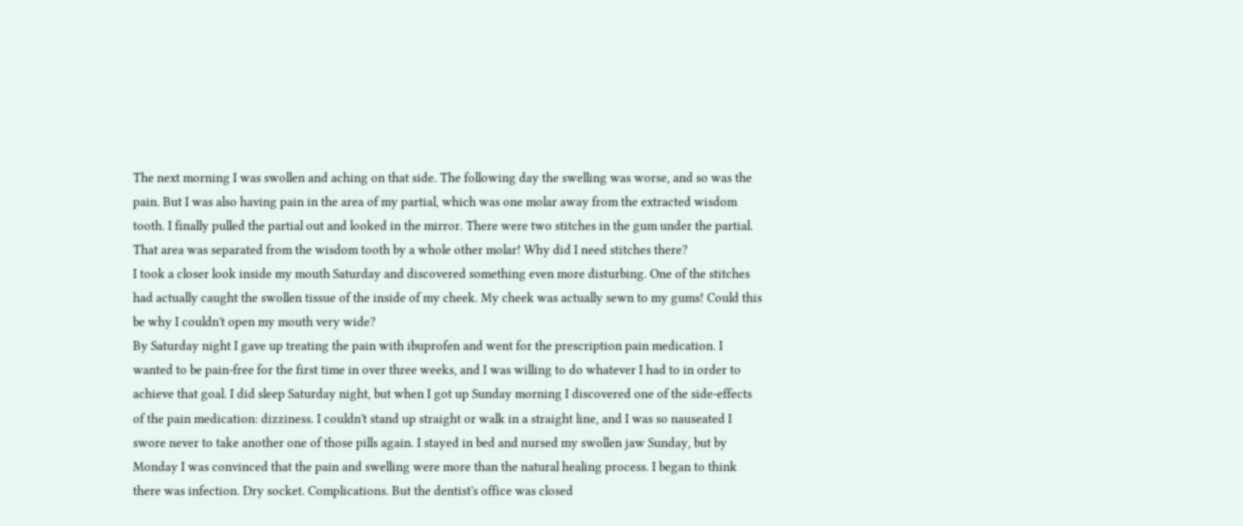The next morning I was swollen and aching on that side. The following day the swelling was worse, and so was the pain. But I was also having pain in the area of my partial, which was one molar away from the extracted wisdom tooth. I finally pulled the partial out and looked in the mirror. There were two stitches in the gum under the partial. That area was separated from the wisdom tooth by a whole other molar! Why did I need stitches there?
I took a closer look inside my mouth Saturday and discovered something even more disturbing. One of the stitches had actually caught the swollen tissue of the inside of my cheek. My cheek was actually sewn to my gums! Could this be why I couldn't open my mouth very wide?
By Saturday night I gave up treating the pain with ibuprofen and went for the prescription pain medication. I wanted to be pain-free for the first time in over three weeks, and I was willing to do whatever I had to in order to achieve that goal. I did sleep Saturday night, but when I got up Sunday morning I discovered one of the side-effects of the pain medication: dizziness. I couldn't stand up straight or walk in a straight line, and I was so nauseated I swore never to take another one of those pills again. I stayed in bed and nursed my swollen jaw Sunday, but by Monday I was convinced that the pain and swelling were more than the natural healing process. I began to think there was infection. Dry socket. Complications. But the dentist's office was closed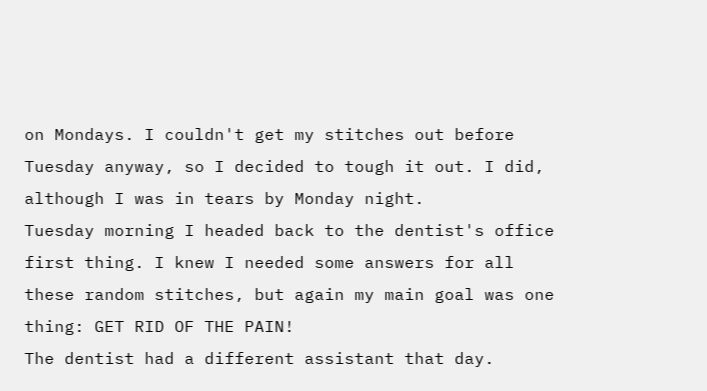on Mondays. I couldn't get my stitches out before Tuesday anyway, so I decided to tough it out. I did, although I was in tears by Monday night.
Tuesday morning I headed back to the dentist's office first thing. I knew I needed some answers for all these random stitches, but again my main goal was one thing: GET RID OF THE PAIN!
The dentist had a different assistant that day.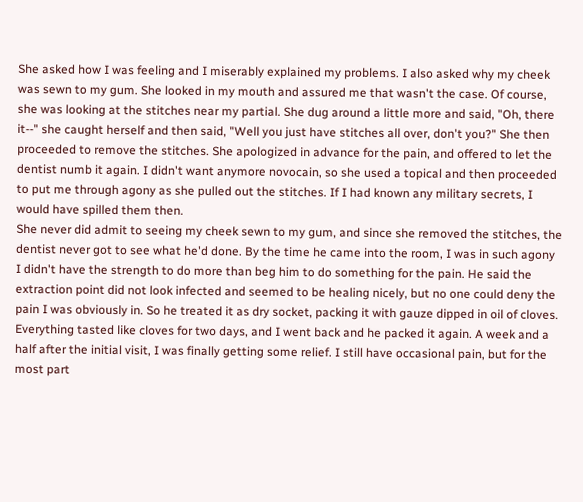She asked how I was feeling and I miserably explained my problems. I also asked why my cheek was sewn to my gum. She looked in my mouth and assured me that wasn't the case. Of course, she was looking at the stitches near my partial. She dug around a little more and said, "Oh, there it--" she caught herself and then said, "Well you just have stitches all over, don't you?" She then proceeded to remove the stitches. She apologized in advance for the pain, and offered to let the dentist numb it again. I didn't want anymore novocain, so she used a topical and then proceeded to put me through agony as she pulled out the stitches. If I had known any military secrets, I would have spilled them then.
She never did admit to seeing my cheek sewn to my gum, and since she removed the stitches, the dentist never got to see what he'd done. By the time he came into the room, I was in such agony I didn't have the strength to do more than beg him to do something for the pain. He said the extraction point did not look infected and seemed to be healing nicely, but no one could deny the pain I was obviously in. So he treated it as dry socket, packing it with gauze dipped in oil of cloves. Everything tasted like cloves for two days, and I went back and he packed it again. A week and a half after the initial visit, I was finally getting some relief. I still have occasional pain, but for the most part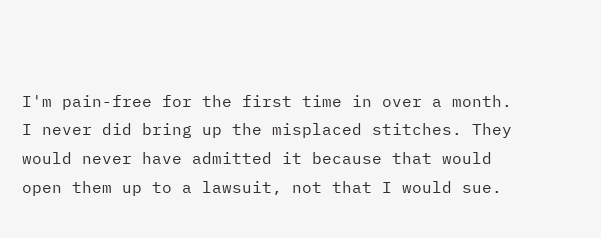I'm pain-free for the first time in over a month. I never did bring up the misplaced stitches. They would never have admitted it because that would open them up to a lawsuit, not that I would sue.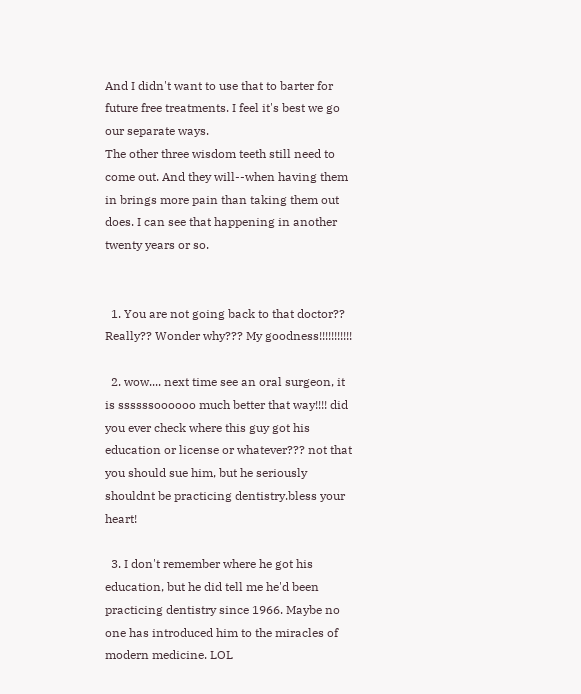And I didn't want to use that to barter for future free treatments. I feel it's best we go our separate ways.
The other three wisdom teeth still need to come out. And they will--when having them in brings more pain than taking them out does. I can see that happening in another twenty years or so.


  1. You are not going back to that doctor?? Really?? Wonder why??? My goodness!!!!!!!!!!!

  2. wow.... next time see an oral surgeon, it is ssssssoooooo much better that way!!!! did you ever check where this guy got his education or license or whatever??? not that you should sue him, but he seriously shouldnt be practicing dentistry.bless your heart!

  3. I don't remember where he got his education, but he did tell me he'd been practicing dentistry since 1966. Maybe no one has introduced him to the miracles of modern medicine. LOL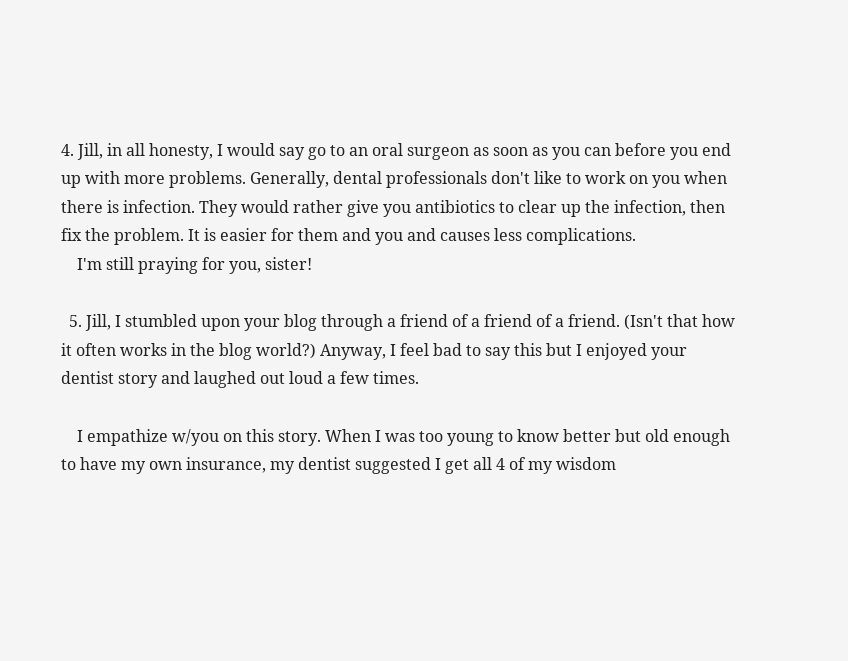4. Jill, in all honesty, I would say go to an oral surgeon as soon as you can before you end up with more problems. Generally, dental professionals don't like to work on you when there is infection. They would rather give you antibiotics to clear up the infection, then fix the problem. It is easier for them and you and causes less complications.
    I'm still praying for you, sister!

  5. Jill, I stumbled upon your blog through a friend of a friend of a friend. (Isn't that how it often works in the blog world?) Anyway, I feel bad to say this but I enjoyed your dentist story and laughed out loud a few times.

    I empathize w/you on this story. When I was too young to know better but old enough to have my own insurance, my dentist suggested I get all 4 of my wisdom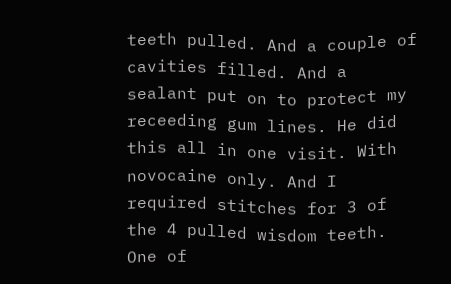teeth pulled. And a couple of cavities filled. And a sealant put on to protect my receeding gum lines. He did this all in one visit. With novocaine only. And I required stitches for 3 of the 4 pulled wisdom teeth. One of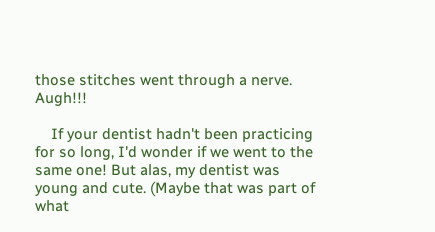those stitches went through a nerve. Augh!!!

    If your dentist hadn't been practicing for so long, I'd wonder if we went to the same one! But alas, my dentist was young and cute. (Maybe that was part of what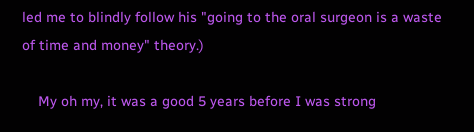led me to blindly follow his "going to the oral surgeon is a waste of time and money" theory.)

    My oh my, it was a good 5 years before I was strong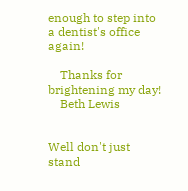enough to step into a dentist's office again!

    Thanks for brightening my day!
    Beth Lewis


Well don't just stand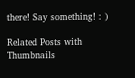there! Say something! : )

Related Posts with Thumbnails